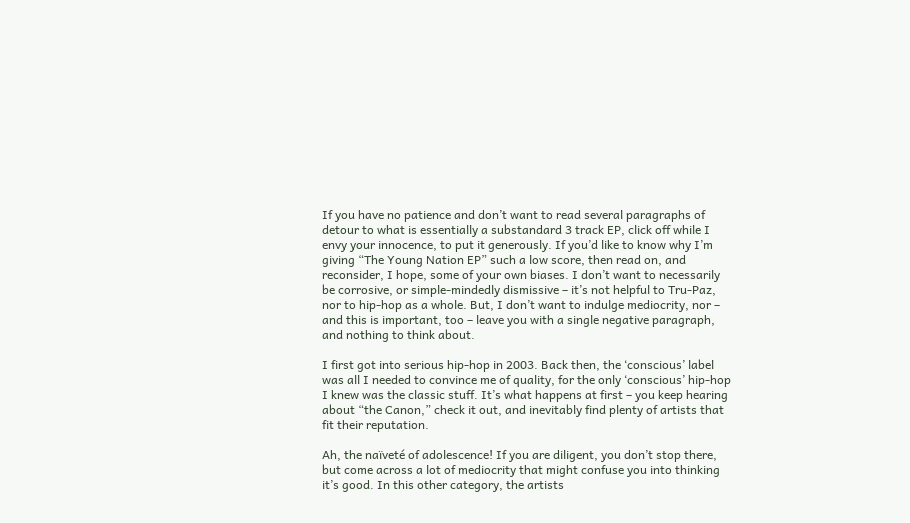If you have no patience and don’t want to read several paragraphs of detour to what is essentially a substandard 3 track EP, click off while I envy your innocence, to put it generously. If you’d like to know why I’m giving “The Young Nation EP” such a low score, then read on, and reconsider, I hope, some of your own biases. I don’t want to necessarily be corrosive, or simple-mindedly dismissive – it’s not helpful to Tru-Paz, nor to hip-hop as a whole. But, I don’t want to indulge mediocrity, nor – and this is important, too – leave you with a single negative paragraph, and nothing to think about.

I first got into serious hip-hop in 2003. Back then, the ‘conscious’ label was all I needed to convince me of quality, for the only ‘conscious’ hip-hop I knew was the classic stuff. It’s what happens at first – you keep hearing about “the Canon,” check it out, and inevitably find plenty of artists that fit their reputation.

Ah, the naïveté of adolescence! If you are diligent, you don’t stop there, but come across a lot of mediocrity that might confuse you into thinking it’s good. In this other category, the artists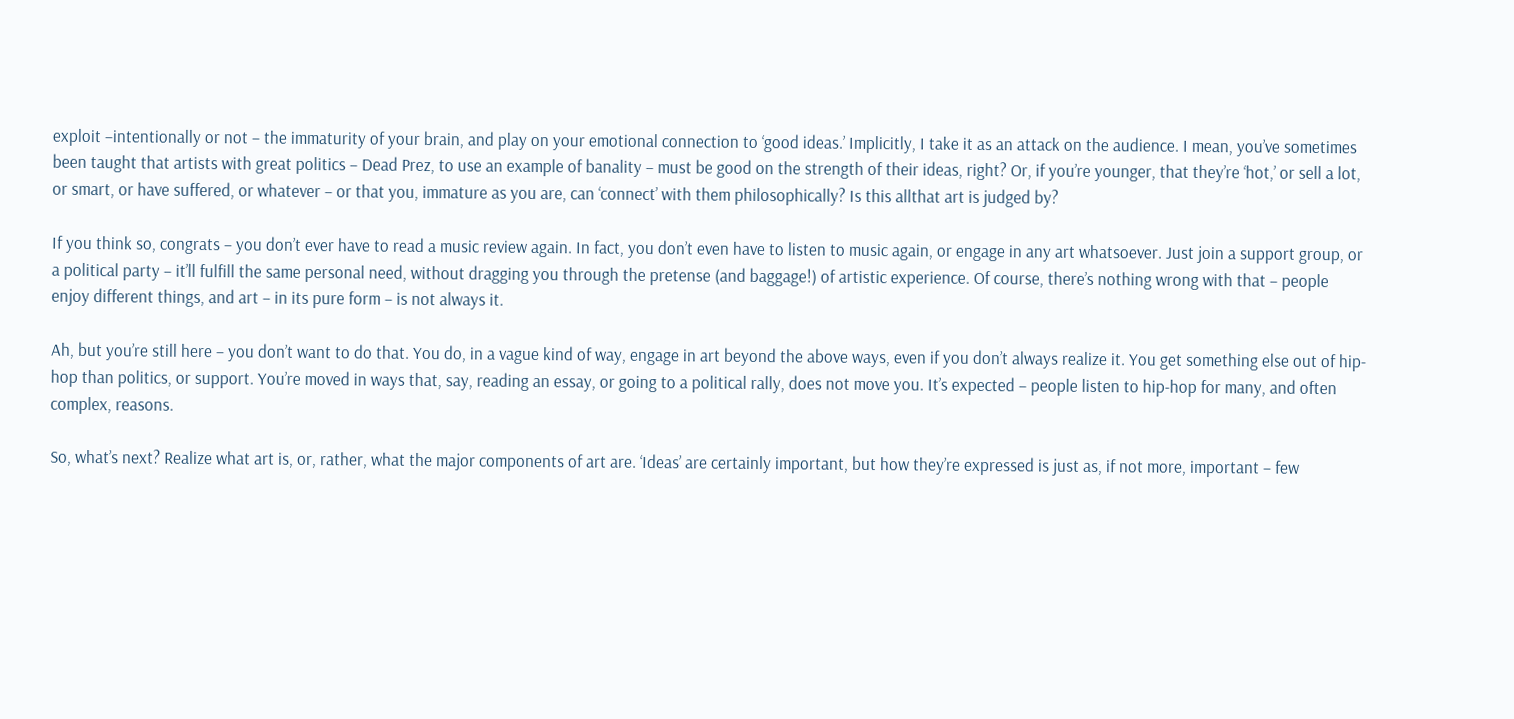exploit –intentionally or not – the immaturity of your brain, and play on your emotional connection to ‘good ideas.’ Implicitly, I take it as an attack on the audience. I mean, you’ve sometimes been taught that artists with great politics – Dead Prez, to use an example of banality – must be good on the strength of their ideas, right? Or, if you’re younger, that they’re ‘hot,’ or sell a lot, or smart, or have suffered, or whatever – or that you, immature as you are, can ‘connect’ with them philosophically? Is this allthat art is judged by?

If you think so, congrats – you don’t ever have to read a music review again. In fact, you don’t even have to listen to music again, or engage in any art whatsoever. Just join a support group, or a political party – it’ll fulfill the same personal need, without dragging you through the pretense (and baggage!) of artistic experience. Of course, there’s nothing wrong with that – people enjoy different things, and art – in its pure form – is not always it.

Ah, but you’re still here – you don’t want to do that. You do, in a vague kind of way, engage in art beyond the above ways, even if you don’t always realize it. You get something else out of hip-hop than politics, or support. You’re moved in ways that, say, reading an essay, or going to a political rally, does not move you. It’s expected – people listen to hip-hop for many, and often complex, reasons.

So, what’s next? Realize what art is, or, rather, what the major components of art are. ‘Ideas’ are certainly important, but how they’re expressed is just as, if not more, important – few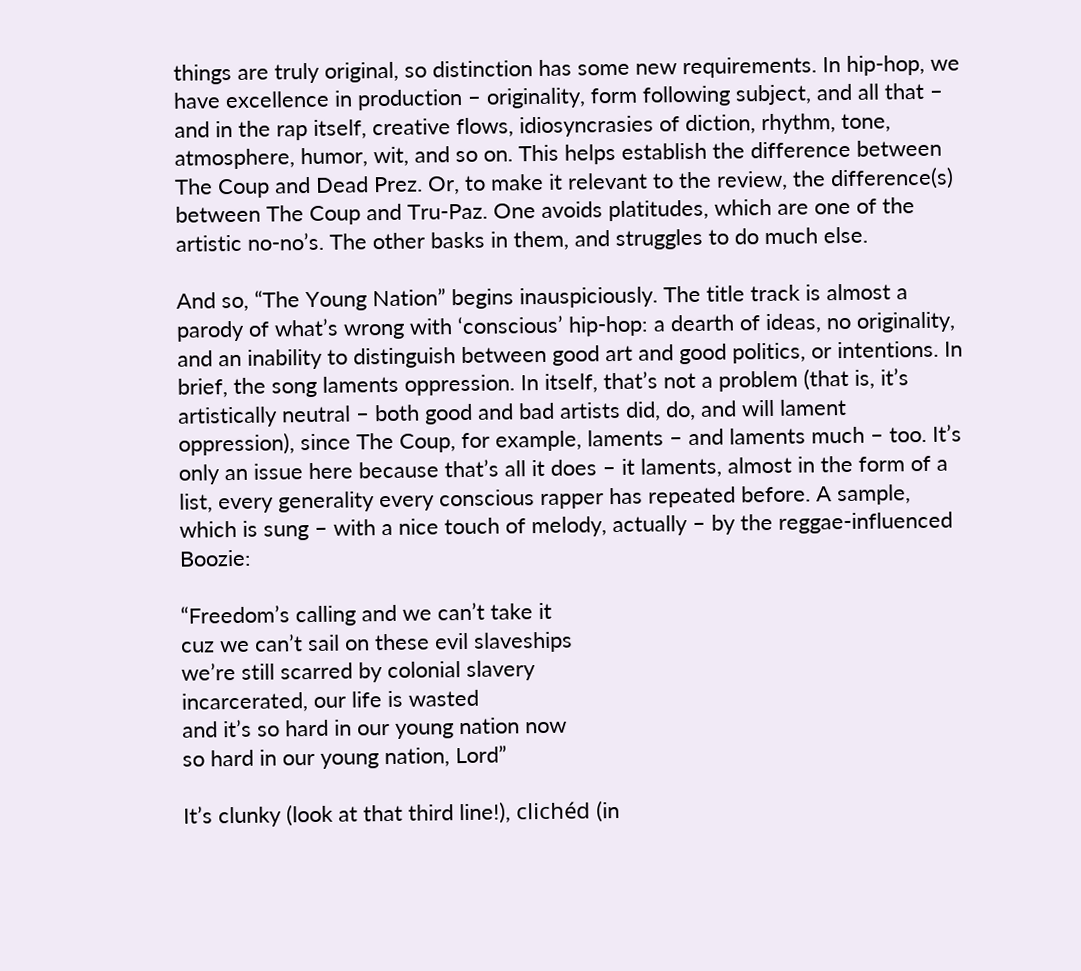things are truly original, so distinction has some new requirements. In hip-hop, we have excellence in production – originality, form following subject, and all that – and in the rap itself, creative flows, idiosyncrasies of diction, rhythm, tone, atmosphere, humor, wit, and so on. This helps establish the difference between The Coup and Dead Prez. Or, to make it relevant to the review, the difference(s) between The Coup and Tru-Paz. One avoids platitudes, which are one of the artistic no-no’s. The other basks in them, and struggles to do much else.

And so, “The Young Nation” begins inauspiciously. The title track is almost a parody of what’s wrong with ‘conscious’ hip-hop: a dearth of ideas, no originality, and an inability to distinguish between good art and good politics, or intentions. In brief, the song laments oppression. In itself, that’s not a problem (that is, it’s artistically neutral – both good and bad artists did, do, and will lament oppression), since The Coup, for example, laments – and laments much – too. It’s only an issue here because that’s all it does – it laments, almost in the form of a list, every generality every conscious rapper has repeated before. A sample, which is sung – with a nice touch of melody, actually – by the reggae-influenced Boozie:

“Freedom’s calling and we can’t take it
cuz we can’t sail on these evil slaveships
we’re still scarred by colonial slavery
incarcerated, our life is wasted
and it’s so hard in our young nation now
so hard in our young nation, Lord”

It’s clunky (look at that third line!), clichéd (in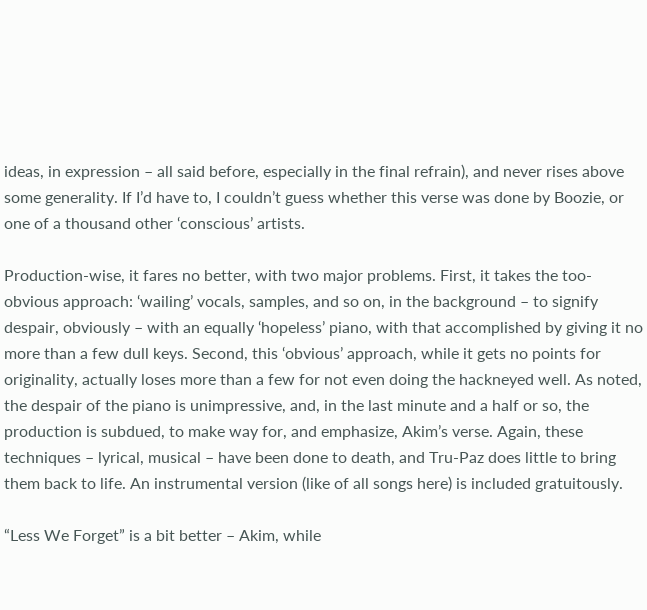ideas, in expression – all said before, especially in the final refrain), and never rises above some generality. If I’d have to, I couldn’t guess whether this verse was done by Boozie, or one of a thousand other ‘conscious’ artists.

Production-wise, it fares no better, with two major problems. First, it takes the too-obvious approach: ‘wailing’ vocals, samples, and so on, in the background – to signify despair, obviously – with an equally ‘hopeless’ piano, with that accomplished by giving it no more than a few dull keys. Second, this ‘obvious’ approach, while it gets no points for originality, actually loses more than a few for not even doing the hackneyed well. As noted, the despair of the piano is unimpressive, and, in the last minute and a half or so, the production is subdued, to make way for, and emphasize, Akim’s verse. Again, these techniques – lyrical, musical – have been done to death, and Tru-Paz does little to bring them back to life. An instrumental version (like of all songs here) is included gratuitously.

“Less We Forget” is a bit better – Akim, while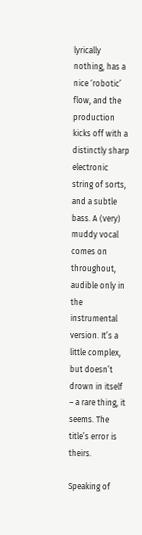lyrically nothing, has a nice ‘robotic’ flow, and the production kicks off with a distinctly sharp electronic string of sorts, and a subtle bass. A (very) muddy vocal comes on throughout, audible only in the instrumental version. It’s a little complex, but doesn’t drown in itself – a rare thing, it seems. The title’s error is theirs.

Speaking of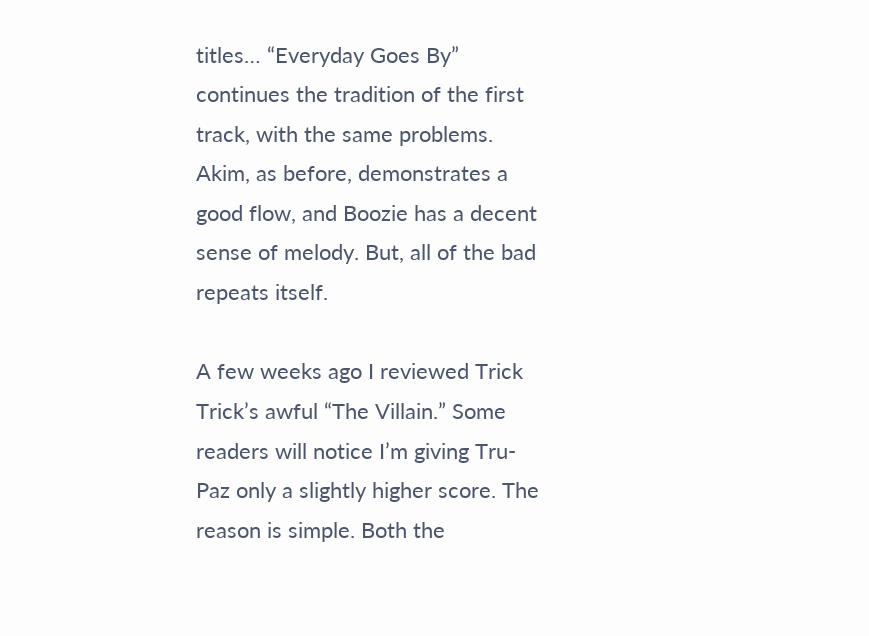titles… “Everyday Goes By” continues the tradition of the first track, with the same problems. Akim, as before, demonstrates a good flow, and Boozie has a decent sense of melody. But, all of the bad repeats itself.

A few weeks ago I reviewed Trick Trick’s awful “The Villain.” Some readers will notice I’m giving Tru-Paz only a slightly higher score. The reason is simple. Both the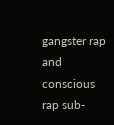gangster rap and conscious rap sub-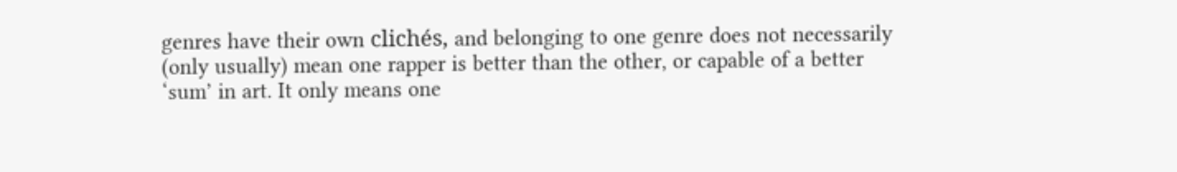genres have their own clichés, and belonging to one genre does not necessarily (only usually) mean one rapper is better than the other, or capable of a better ‘sum’ in art. It only means one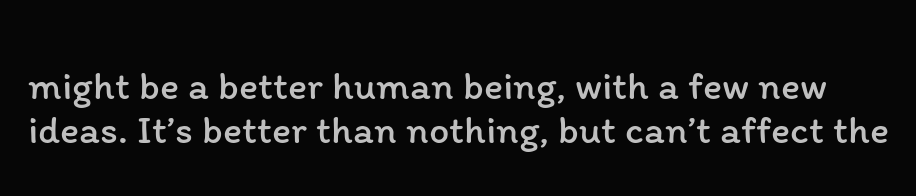might be a better human being, with a few new ideas. It’s better than nothing, but can’t affect the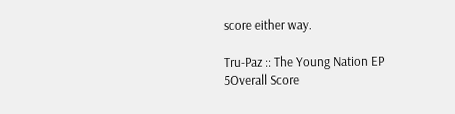score either way.

Tru-Paz :: The Young Nation EP
5Overall Score